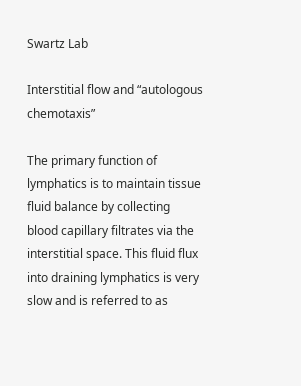Swartz Lab

Interstitial flow and “autologous chemotaxis”

The primary function of lymphatics is to maintain tissue fluid balance by collecting blood capillary filtrates via the interstitial space. This fluid flux into draining lymphatics is very slow and is referred to as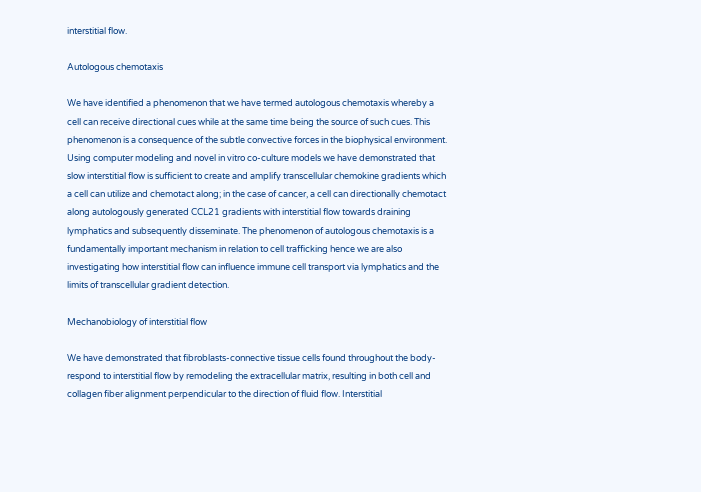interstitial flow.

Autologous chemotaxis

We have identified a phenomenon that we have termed autologous chemotaxis whereby a cell can receive directional cues while at the same time being the source of such cues. This phenomenon is a consequence of the subtle convective forces in the biophysical environment. Using computer modeling and novel in vitro co-culture models we have demonstrated that slow interstitial flow is sufficient to create and amplify transcellular chemokine gradients which a cell can utilize and chemotact along; in the case of cancer, a cell can directionally chemotact along autologously generated CCL21 gradients with interstitial flow towards draining lymphatics and subsequently disseminate. The phenomenon of autologous chemotaxis is a fundamentally important mechanism in relation to cell trafficking hence we are also investigating how interstitial flow can influence immune cell transport via lymphatics and the limits of transcellular gradient detection.

Mechanobiology of interstitial flow

We have demonstrated that fibroblasts-connective tissue cells found throughout the body-respond to interstitial flow by remodeling the extracellular matrix, resulting in both cell and collagen fiber alignment perpendicular to the direction of fluid flow. Interstitial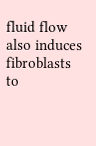fluid flow also induces fibroblasts to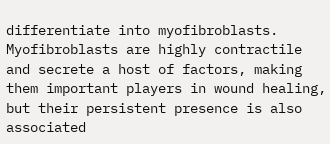differentiate into myofibroblasts. Myofibroblasts are highly contractile and secrete a host of factors, making them important players in wound healing, but their persistent presence is also associated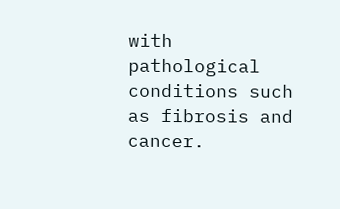with pathological conditions such as fibrosis and cancer.